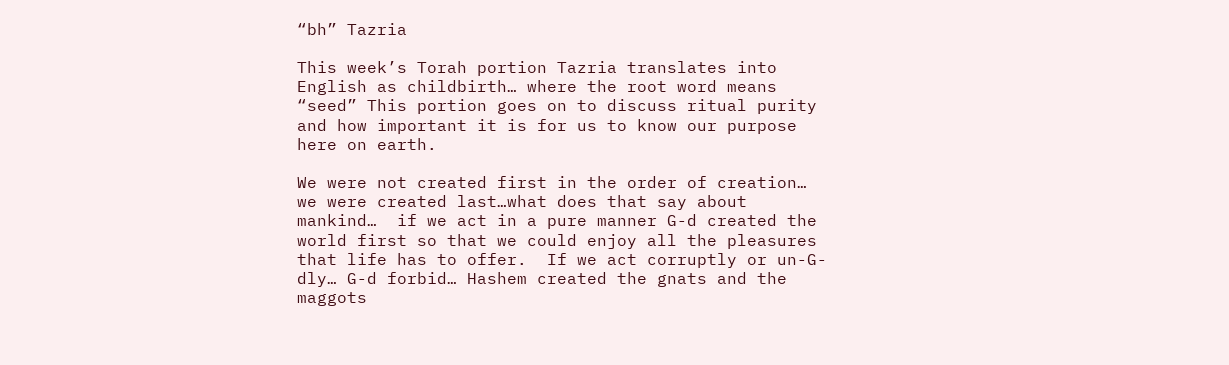“bh” Tazria

This week’s Torah portion Tazria translates into English as childbirth… where the root word means “seed” This portion goes on to discuss ritual purity and how important it is for us to know our purpose here on earth.

We were not created first in the order of creation… we were created last…what does that say about mankind…  if we act in a pure manner G-d created the world first so that we could enjoy all the pleasures that life has to offer.  If we act corruptly or un-G-dly… G-d forbid… Hashem created the gnats and the maggots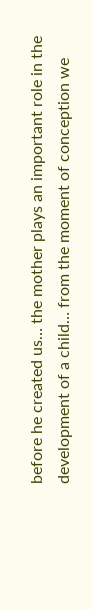before he created us… the mother plays an important role in the development of a child… from the moment of conception we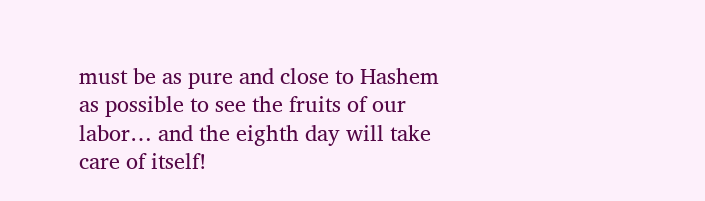must be as pure and close to Hashem as possible to see the fruits of our labor… and the eighth day will take care of itself!